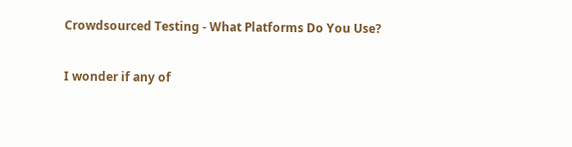Crowdsourced Testing - What Platforms Do You Use?

I wonder if any of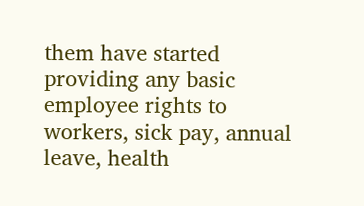them have started providing any basic employee rights to workers, sick pay, annual leave, health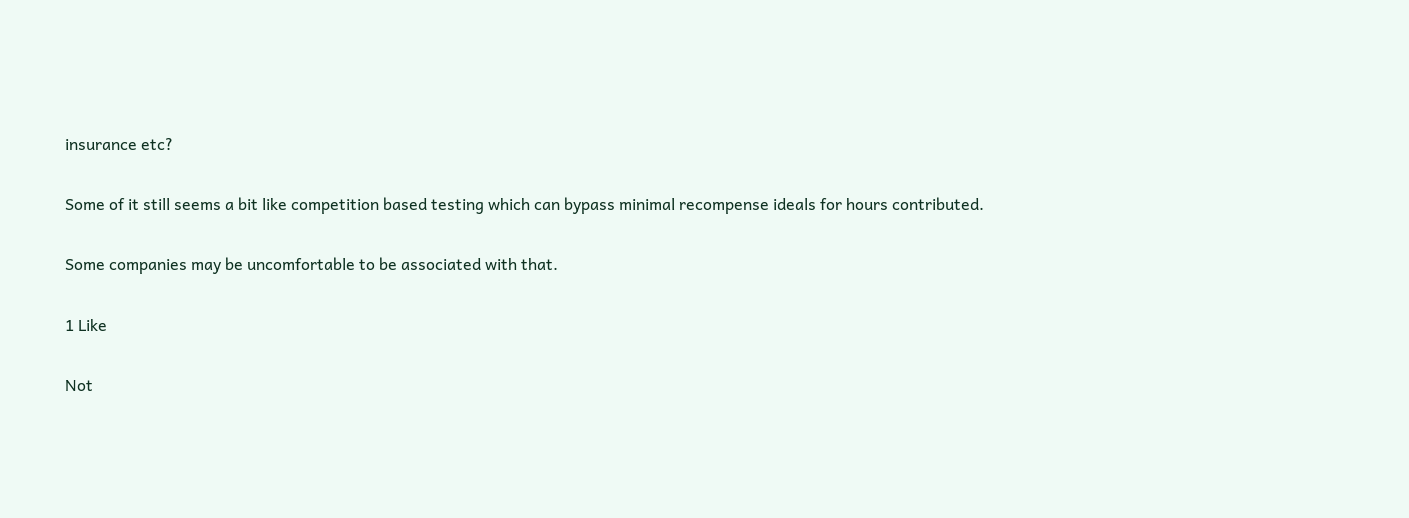insurance etc?

Some of it still seems a bit like competition based testing which can bypass minimal recompense ideals for hours contributed.

Some companies may be uncomfortable to be associated with that.

1 Like

Not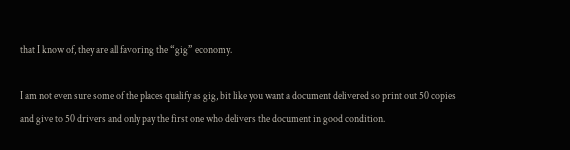that I know of, they are all favoring the “gig” economy.

I am not even sure some of the places qualify as gig, bit like you want a document delivered so print out 50 copies and give to 50 drivers and only pay the first one who delivers the document in good condition.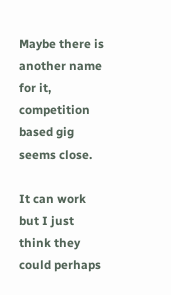Maybe there is another name for it, competition based gig seems close.

It can work but I just think they could perhaps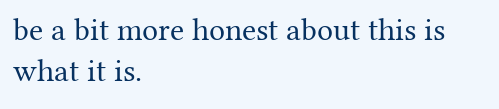be a bit more honest about this is what it is.